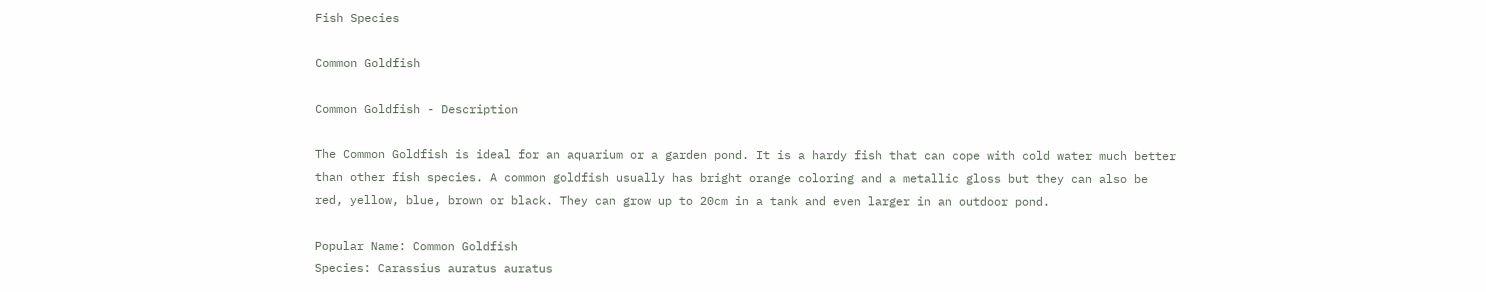Fish Species

Common Goldfish

Common Goldfish - Description

The Common Goldfish is ideal for an aquarium or a garden pond. It is a hardy fish that can cope with cold water much better than other fish species. A common goldfish usually has bright orange coloring and a metallic gloss but they can also be red, yellow, blue, brown or black. They can grow up to 20cm in a tank and even larger in an outdoor pond.

Popular Name: Common Goldfish
Species: Carassius auratus auratus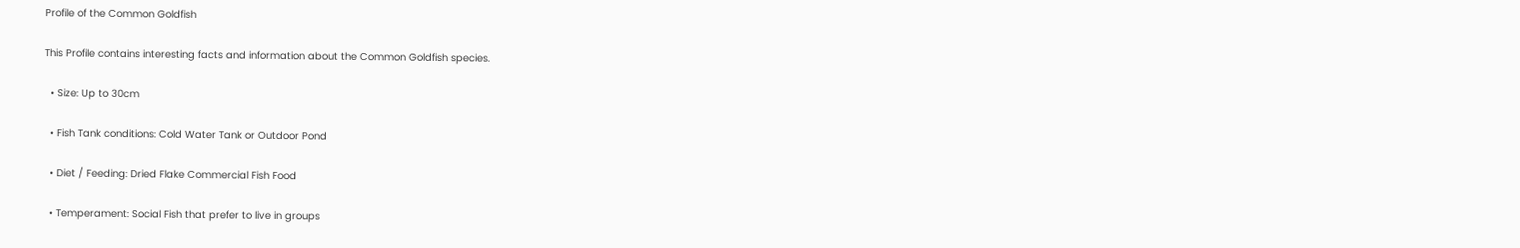Profile of the Common Goldfish

This Profile contains interesting facts and information about the Common Goldfish species.

  • Size: Up to 30cm

  • Fish Tank conditions: Cold Water Tank or Outdoor Pond

  • Diet / Feeding: Dried Flake Commercial Fish Food

  • Temperament: Social Fish that prefer to live in groups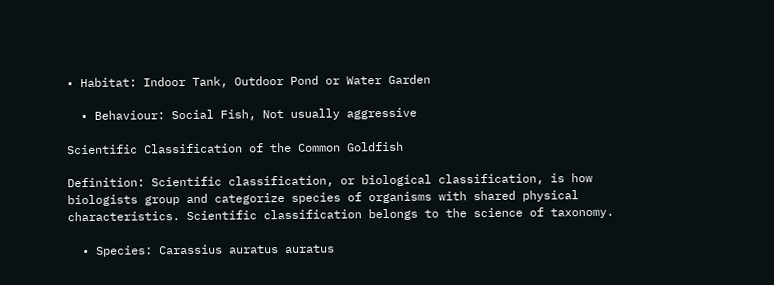• Habitat: Indoor Tank, Outdoor Pond or Water Garden

  • Behaviour: Social Fish, Not usually aggressive

Scientific Classification of the Common Goldfish

Definition: Scientific classification, or biological classification, is how biologists group and categorize species of organisms with shared physical characteristics. Scientific classification belongs to the science of taxonomy.

  • Species: Carassius auratus auratus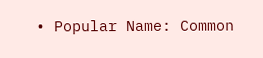• Popular Name: Common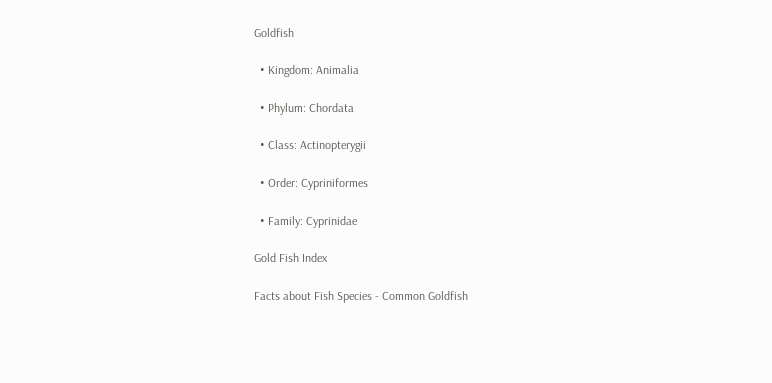Goldfish

  • Kingdom: Animalia

  • Phylum: Chordata

  • Class: Actinopterygii

  • Order: Cypriniformes

  • Family: Cyprinidae

Gold Fish Index

Facts about Fish Species - Common Goldfish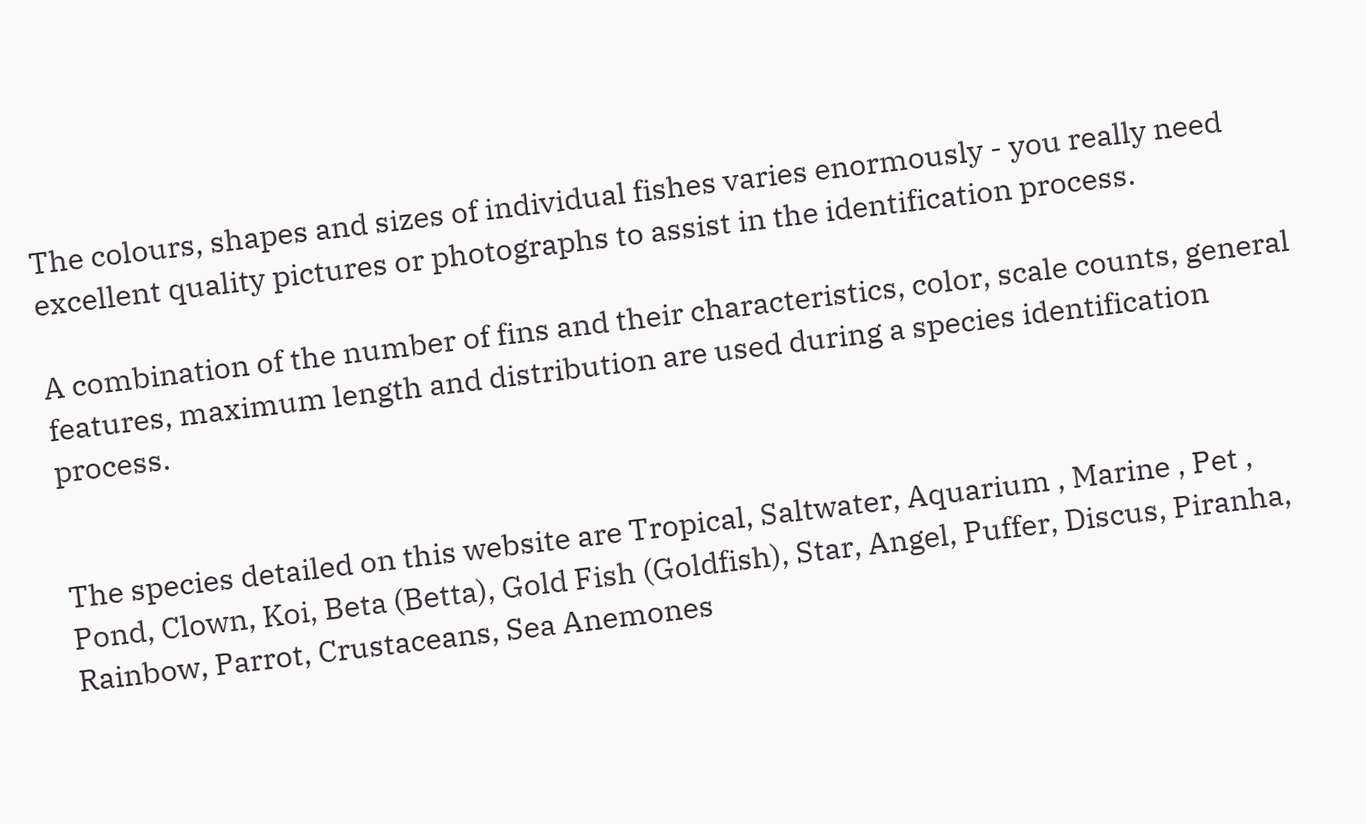The colours, shapes and sizes of individual fishes varies enormously - you really need excellent quality pictures or photographs to assist in the identification process.

A combination of the number of fins and their characteristics, color, scale counts, general features, maximum length and distribution are used during a species identification process.


The species detailed on this website are Tropical, Saltwater, Aquarium , Marine , Pet , Pond, Clown, Koi, Beta (Betta), Gold Fish (Goldfish), Star, Angel, Puffer, Discus, Piranha, Rainbow, Parrot, Crustaceans, Sea Anemones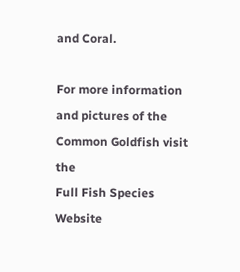and Coral.

For more information and pictures of the Common Goldfish visit the
Full Fish Species Website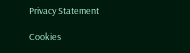Privacy Statement

Cookies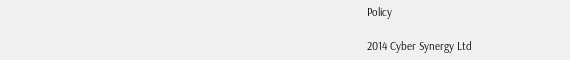Policy

2014 Cyber Synergy Ltd